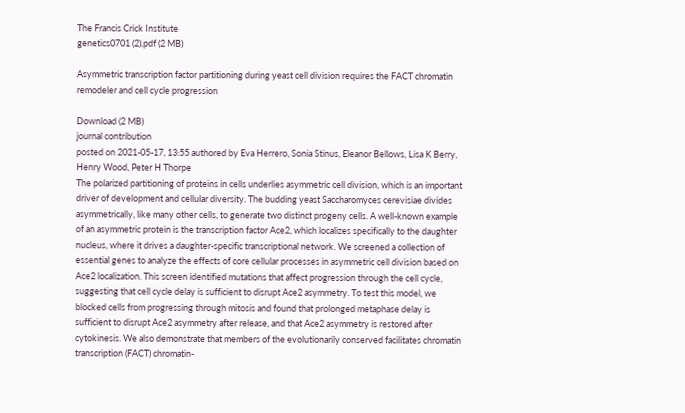The Francis Crick Institute
genetics0701 (2).pdf (2 MB)

Asymmetric transcription factor partitioning during yeast cell division requires the FACT chromatin remodeler and cell cycle progression

Download (2 MB)
journal contribution
posted on 2021-05-17, 13:55 authored by Eva Herrero, Sonia Stinus, Eleanor Bellows, Lisa K Berry, Henry Wood, Peter H Thorpe
The polarized partitioning of proteins in cells underlies asymmetric cell division, which is an important driver of development and cellular diversity. The budding yeast Saccharomyces cerevisiae divides asymmetrically, like many other cells, to generate two distinct progeny cells. A well-known example of an asymmetric protein is the transcription factor Ace2, which localizes specifically to the daughter nucleus, where it drives a daughter-specific transcriptional network. We screened a collection of essential genes to analyze the effects of core cellular processes in asymmetric cell division based on Ace2 localization. This screen identified mutations that affect progression through the cell cycle, suggesting that cell cycle delay is sufficient to disrupt Ace2 asymmetry. To test this model, we blocked cells from progressing through mitosis and found that prolonged metaphase delay is sufficient to disrupt Ace2 asymmetry after release, and that Ace2 asymmetry is restored after cytokinesis. We also demonstrate that members of the evolutionarily conserved facilitates chromatin transcription (FACT) chromatin-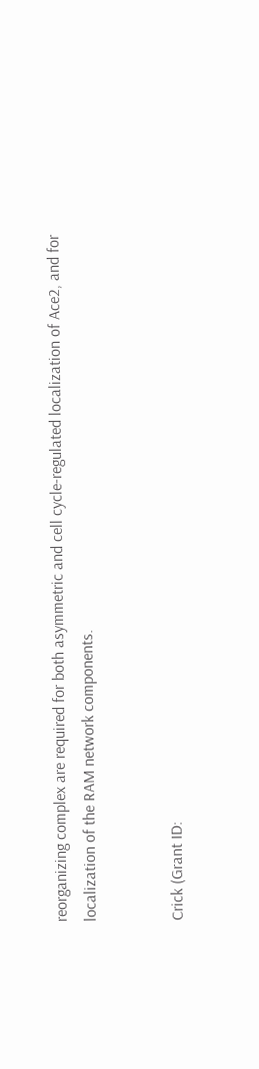reorganizing complex are required for both asymmetric and cell cycle-regulated localization of Ace2, and for localization of the RAM network components.


Crick (Grant ID: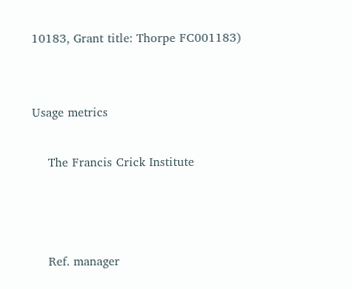10183, Grant title: Thorpe FC001183)


Usage metrics

    The Francis Crick Institute



    Ref. manager